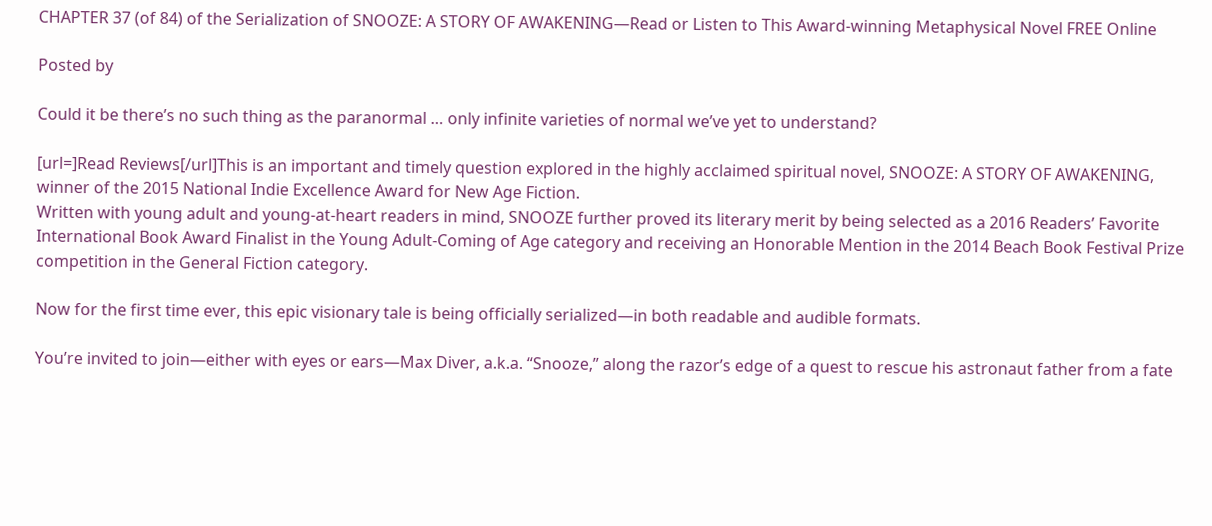CHAPTER 37 (of 84) of the Serialization of SNOOZE: A STORY OF AWAKENING—Read or Listen to This Award-winning Metaphysical Novel FREE Online

Posted by

Could it be there’s no such thing as the paranormal … only infinite varieties of normal we’ve yet to understand?

[url=]Read Reviews[/url]This is an important and timely question explored in the highly acclaimed spiritual novel, SNOOZE: A STORY OF AWAKENING, winner of the 2015 National Indie Excellence Award for New Age Fiction.
Written with young adult and young-at-heart readers in mind, SNOOZE further proved its literary merit by being selected as a 2016 Readers’ Favorite International Book Award Finalist in the Young Adult-Coming of Age category and receiving an Honorable Mention in the 2014 Beach Book Festival Prize competition in the General Fiction category.

Now for the first time ever, this epic visionary tale is being officially serialized—in both readable and audible formats.

You’re invited to join—either with eyes or ears—Max Diver, a.k.a. “Snooze,” along the razor’s edge of a quest to rescue his astronaut father from a fate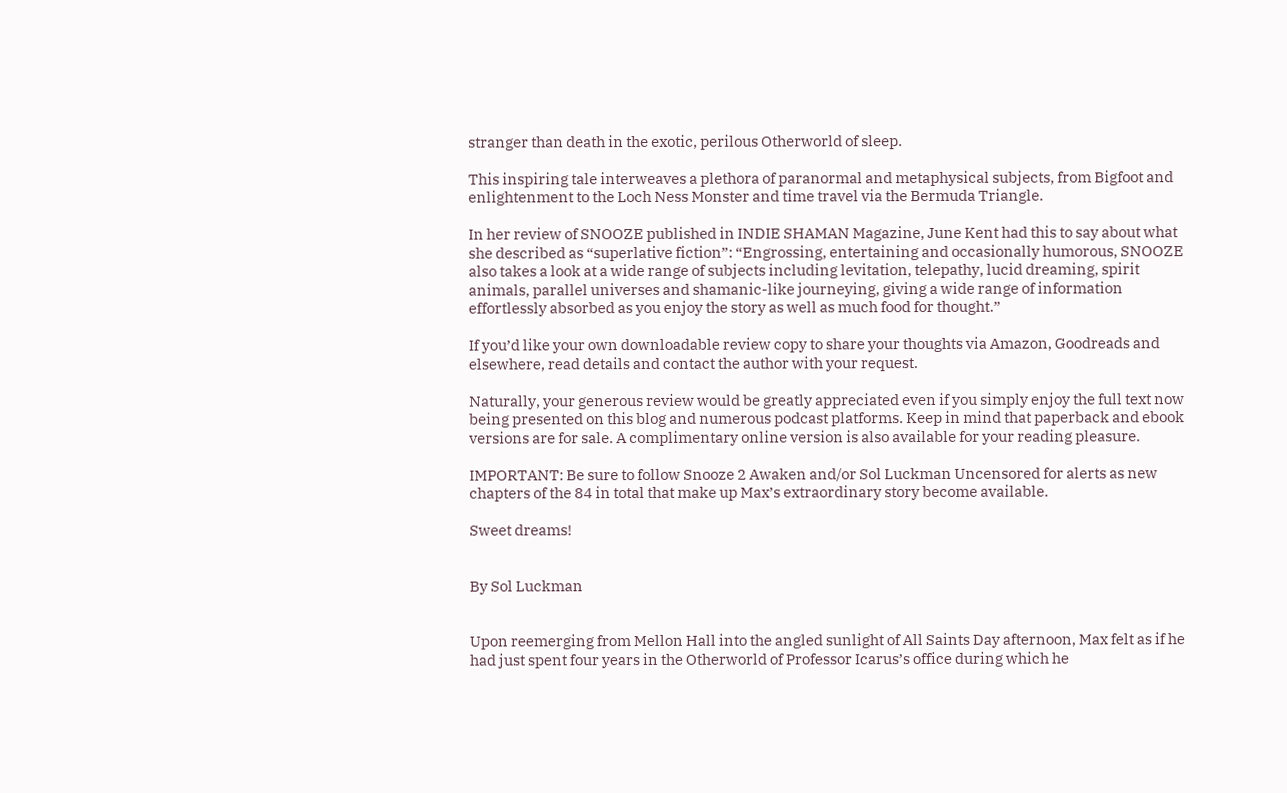stranger than death in the exotic, perilous Otherworld of sleep.

This inspiring tale interweaves a plethora of paranormal and metaphysical subjects, from Bigfoot and enlightenment to the Loch Ness Monster and time travel via the Bermuda Triangle.

In her review of SNOOZE published in INDIE SHAMAN Magazine, June Kent had this to say about what she described as “superlative fiction”: “Engrossing, entertaining and occasionally humorous, SNOOZE also takes a look at a wide range of subjects including levitation, telepathy, lucid dreaming, spirit animals, parallel universes and shamanic-like journeying, giving a wide range of information effortlessly absorbed as you enjoy the story as well as much food for thought.”

If you’d like your own downloadable review copy to share your thoughts via Amazon, Goodreads and elsewhere, read details and contact the author with your request.

Naturally, your generous review would be greatly appreciated even if you simply enjoy the full text now being presented on this blog and numerous podcast platforms. Keep in mind that paperback and ebook versions are for sale. A complimentary online version is also available for your reading pleasure.

IMPORTANT: Be sure to follow Snooze 2 Awaken and/or Sol Luckman Uncensored for alerts as new chapters of the 84 in total that make up Max’s extraordinary story become available.

Sweet dreams!


By Sol Luckman


Upon reemerging from Mellon Hall into the angled sunlight of All Saints Day afternoon, Max felt as if he had just spent four years in the Otherworld of Professor Icarus’s office during which he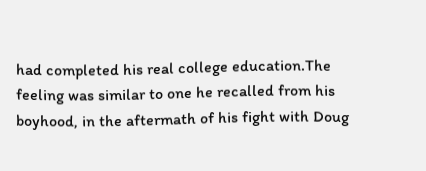had completed his real college education.The feeling was similar to one he recalled from his boyhood, in the aftermath of his fight with Doug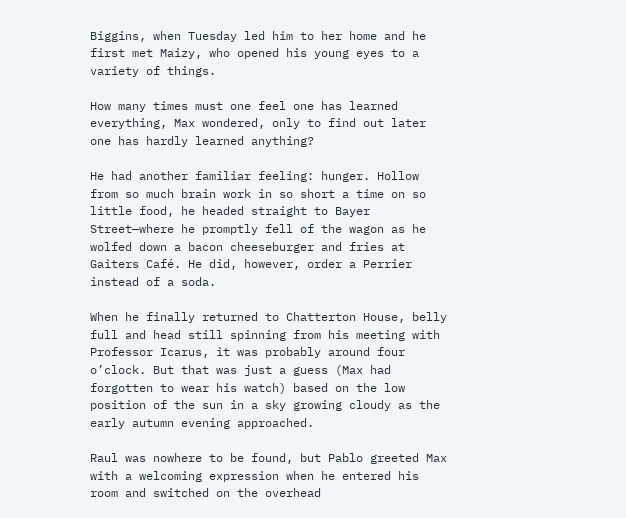Biggins, when Tuesday led him to her home and he first met Maizy, who opened his young eyes to a variety of things.

How many times must one feel one has learned everything, Max wondered, only to find out later one has hardly learned anything?

He had another familiar feeling: hunger. Hollow from so much brain work in so short a time on so little food, he headed straight to Bayer Street—where he promptly fell of the wagon as he wolfed down a bacon cheeseburger and fries at Gaiters Café. He did, however, order a Perrier instead of a soda.

When he finally returned to Chatterton House, belly full and head still spinning from his meeting with Professor Icarus, it was probably around four o’clock. But that was just a guess (Max had forgotten to wear his watch) based on the low position of the sun in a sky growing cloudy as the early autumn evening approached.

Raul was nowhere to be found, but Pablo greeted Max with a welcoming expression when he entered his room and switched on the overhead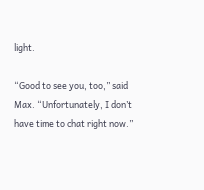light.

“Good to see you, too,” said Max. “Unfortunately, I don’t have time to chat right now.”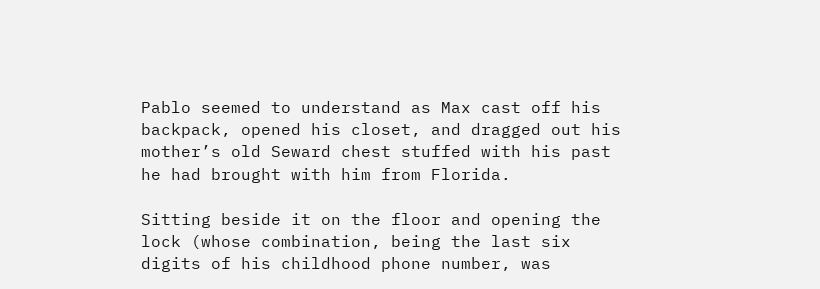Pablo seemed to understand as Max cast off his backpack, opened his closet, and dragged out his mother’s old Seward chest stuffed with his past he had brought with him from Florida.

Sitting beside it on the floor and opening the lock (whose combination, being the last six digits of his childhood phone number, was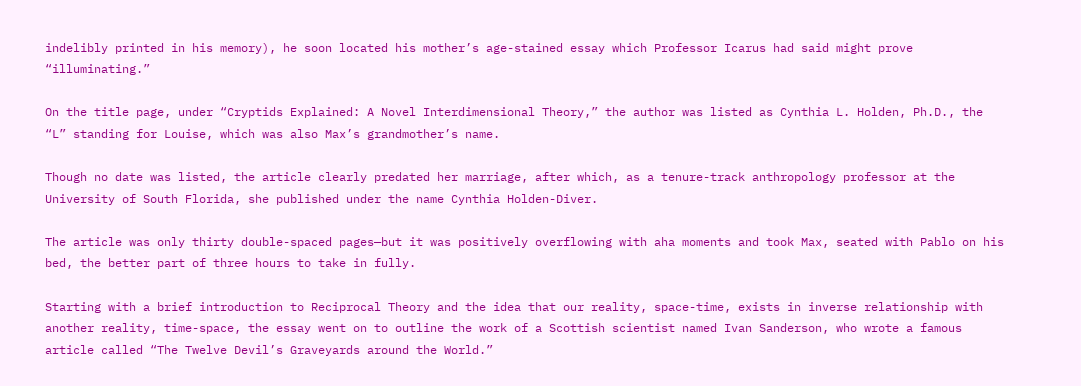indelibly printed in his memory), he soon located his mother’s age-stained essay which Professor Icarus had said might prove “illuminating.”

On the title page, under “Cryptids Explained: A Novel Interdimensional Theory,” the author was listed as Cynthia L. Holden, Ph.D., the “L” standing for Louise, which was also Max’s grandmother’s name.

Though no date was listed, the article clearly predated her marriage, after which, as a tenure-track anthropology professor at the University of South Florida, she published under the name Cynthia Holden-Diver.

The article was only thirty double-spaced pages—but it was positively overflowing with aha moments and took Max, seated with Pablo on his bed, the better part of three hours to take in fully.

Starting with a brief introduction to Reciprocal Theory and the idea that our reality, space-time, exists in inverse relationship with another reality, time-space, the essay went on to outline the work of a Scottish scientist named Ivan Sanderson, who wrote a famous article called “The Twelve Devil’s Graveyards around the World.”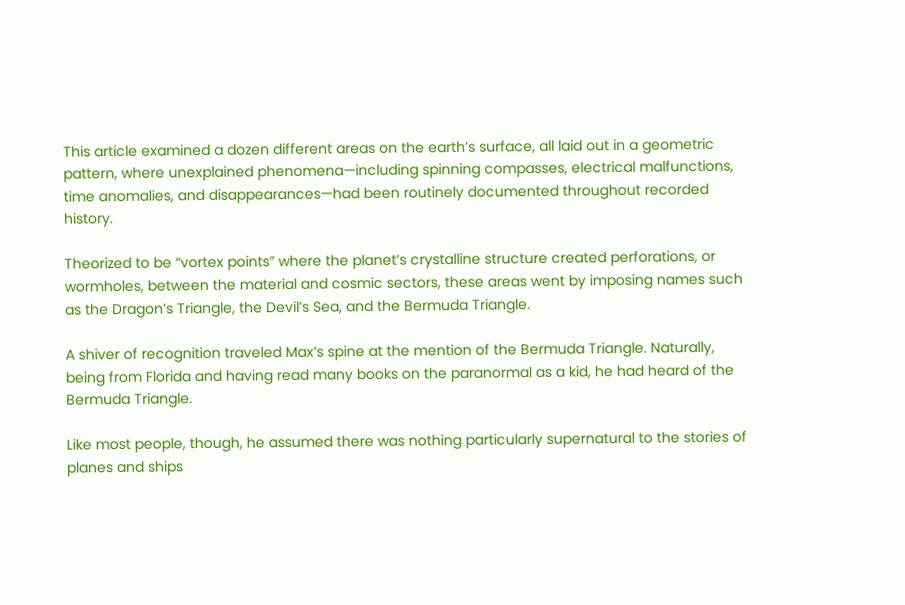This article examined a dozen different areas on the earth’s surface, all laid out in a geometric pattern, where unexplained phenomena—including spinning compasses, electrical malfunctions, time anomalies, and disappearances—had been routinely documented throughout recorded history.

Theorized to be “vortex points” where the planet’s crystalline structure created perforations, or wormholes, between the material and cosmic sectors, these areas went by imposing names such as the Dragon’s Triangle, the Devil’s Sea, and the Bermuda Triangle.

A shiver of recognition traveled Max’s spine at the mention of the Bermuda Triangle. Naturally, being from Florida and having read many books on the paranormal as a kid, he had heard of the Bermuda Triangle.

Like most people, though, he assumed there was nothing particularly supernatural to the stories of planes and ships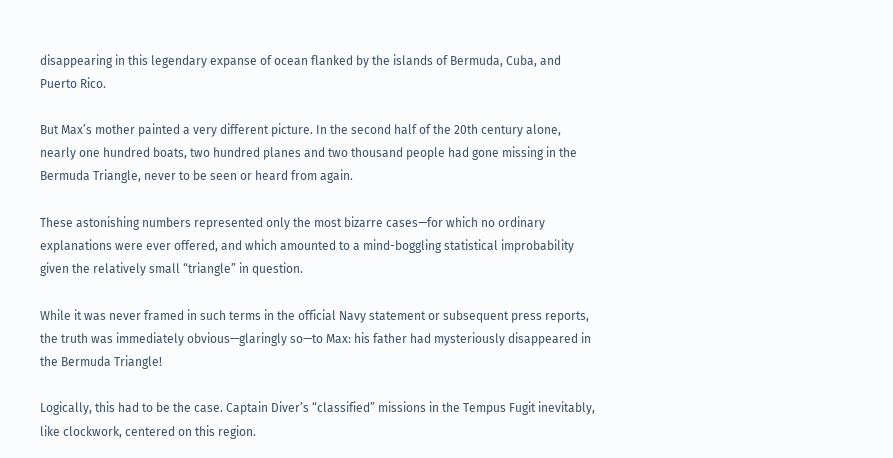disappearing in this legendary expanse of ocean flanked by the islands of Bermuda, Cuba, and Puerto Rico.

But Max’s mother painted a very different picture. In the second half of the 20th century alone, nearly one hundred boats, two hundred planes and two thousand people had gone missing in the Bermuda Triangle, never to be seen or heard from again.

These astonishing numbers represented only the most bizarre cases—for which no ordinary explanations were ever offered, and which amounted to a mind-boggling statistical improbability given the relatively small “triangle” in question.

While it was never framed in such terms in the official Navy statement or subsequent press reports, the truth was immediately obvious—glaringly so—to Max: his father had mysteriously disappeared in the Bermuda Triangle!

Logically, this had to be the case. Captain Diver’s “classified” missions in the Tempus Fugit inevitably, like clockwork, centered on this region.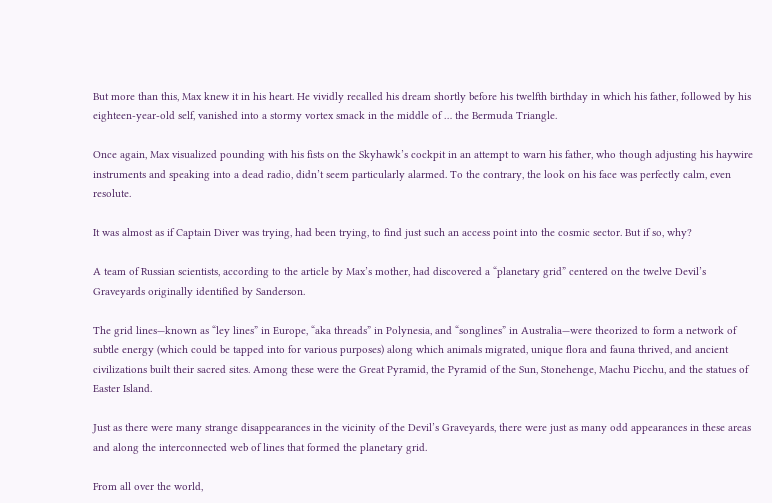But more than this, Max knew it in his heart. He vividly recalled his dream shortly before his twelfth birthday in which his father, followed by his eighteen-year-old self, vanished into a stormy vortex smack in the middle of … the Bermuda Triangle.

Once again, Max visualized pounding with his fists on the Skyhawk’s cockpit in an attempt to warn his father, who though adjusting his haywire instruments and speaking into a dead radio, didn’t seem particularly alarmed. To the contrary, the look on his face was perfectly calm, even resolute.

It was almost as if Captain Diver was trying, had been trying, to find just such an access point into the cosmic sector. But if so, why?

A team of Russian scientists, according to the article by Max’s mother, had discovered a “planetary grid” centered on the twelve Devil’s Graveyards originally identified by Sanderson.

The grid lines—known as “ley lines” in Europe, “aka threads” in Polynesia, and “songlines” in Australia—were theorized to form a network of subtle energy (which could be tapped into for various purposes) along which animals migrated, unique flora and fauna thrived, and ancient civilizations built their sacred sites. Among these were the Great Pyramid, the Pyramid of the Sun, Stonehenge, Machu Picchu, and the statues of Easter Island.

Just as there were many strange disappearances in the vicinity of the Devil’s Graveyards, there were just as many odd appearances in these areas and along the interconnected web of lines that formed the planetary grid.

From all over the world,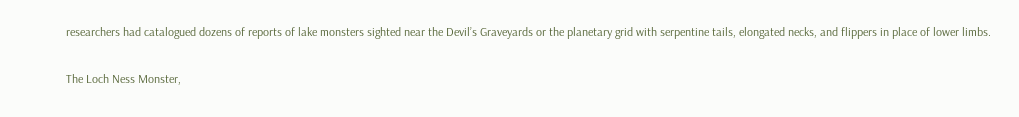researchers had catalogued dozens of reports of lake monsters sighted near the Devil’s Graveyards or the planetary grid with serpentine tails, elongated necks, and flippers in place of lower limbs.

The Loch Ness Monster,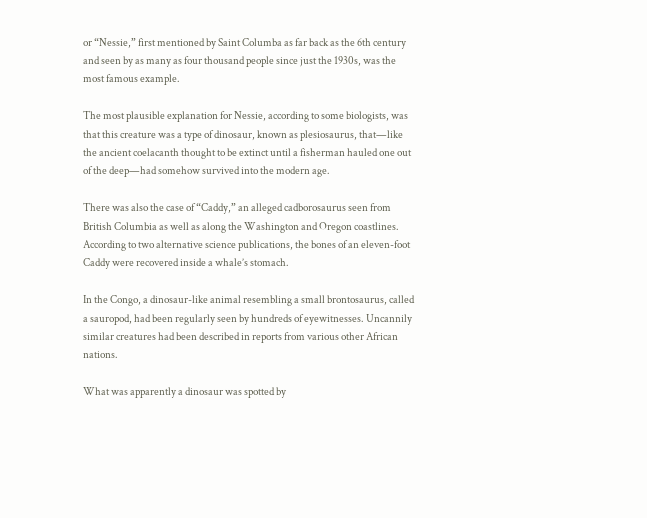or “Nessie,” first mentioned by Saint Columba as far back as the 6th century and seen by as many as four thousand people since just the 1930s, was the most famous example.

The most plausible explanation for Nessie, according to some biologists, was that this creature was a type of dinosaur, known as plesiosaurus, that—like the ancient coelacanth thought to be extinct until a fisherman hauled one out of the deep—had somehow survived into the modern age.

There was also the case of “Caddy,” an alleged cadborosaurus seen from British Columbia as well as along the Washington and Oregon coastlines. According to two alternative science publications, the bones of an eleven-foot Caddy were recovered inside a whale’s stomach.

In the Congo, a dinosaur-like animal resembling a small brontosaurus, called a sauropod, had been regularly seen by hundreds of eyewitnesses. Uncannily similar creatures had been described in reports from various other African nations.

What was apparently a dinosaur was spotted by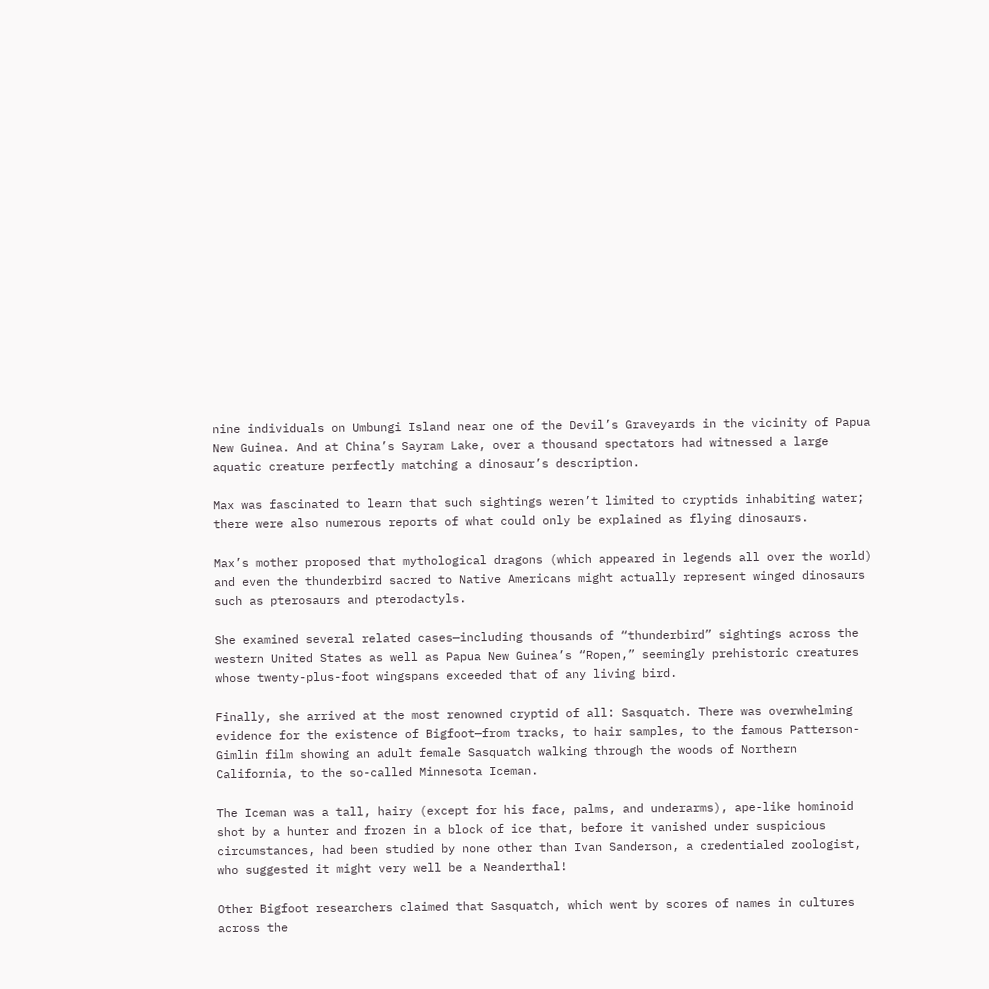nine individuals on Umbungi Island near one of the Devil’s Graveyards in the vicinity of Papua New Guinea. And at China’s Sayram Lake, over a thousand spectators had witnessed a large aquatic creature perfectly matching a dinosaur’s description.

Max was fascinated to learn that such sightings weren’t limited to cryptids inhabiting water; there were also numerous reports of what could only be explained as flying dinosaurs.

Max’s mother proposed that mythological dragons (which appeared in legends all over the world) and even the thunderbird sacred to Native Americans might actually represent winged dinosaurs such as pterosaurs and pterodactyls.

She examined several related cases—including thousands of “thunderbird” sightings across the western United States as well as Papua New Guinea’s “Ropen,” seemingly prehistoric creatures whose twenty-plus-foot wingspans exceeded that of any living bird.

Finally, she arrived at the most renowned cryptid of all: Sasquatch. There was overwhelming evidence for the existence of Bigfoot—from tracks, to hair samples, to the famous Patterson-Gimlin film showing an adult female Sasquatch walking through the woods of Northern California, to the so-called Minnesota Iceman.

The Iceman was a tall, hairy (except for his face, palms, and underarms), ape-like hominoid shot by a hunter and frozen in a block of ice that, before it vanished under suspicious circumstances, had been studied by none other than Ivan Sanderson, a credentialed zoologist, who suggested it might very well be a Neanderthal!

Other Bigfoot researchers claimed that Sasquatch, which went by scores of names in cultures across the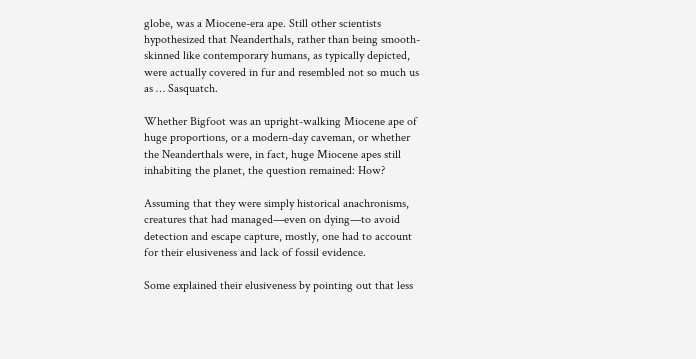globe, was a Miocene-era ape. Still other scientists hypothesized that Neanderthals, rather than being smooth-skinned like contemporary humans, as typically depicted, were actually covered in fur and resembled not so much us as … Sasquatch.

Whether Bigfoot was an upright-walking Miocene ape of huge proportions, or a modern-day caveman, or whether the Neanderthals were, in fact, huge Miocene apes still inhabiting the planet, the question remained: How?

Assuming that they were simply historical anachronisms, creatures that had managed—even on dying—to avoid detection and escape capture, mostly, one had to account for their elusiveness and lack of fossil evidence.

Some explained their elusiveness by pointing out that less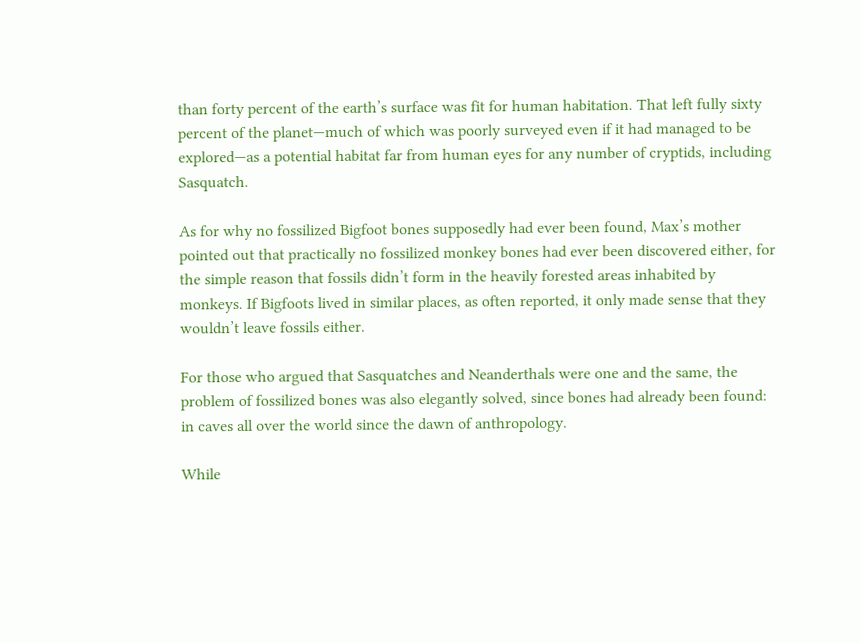than forty percent of the earth’s surface was fit for human habitation. That left fully sixty percent of the planet—much of which was poorly surveyed even if it had managed to be explored—as a potential habitat far from human eyes for any number of cryptids, including Sasquatch.

As for why no fossilized Bigfoot bones supposedly had ever been found, Max’s mother pointed out that practically no fossilized monkey bones had ever been discovered either, for the simple reason that fossils didn’t form in the heavily forested areas inhabited by monkeys. If Bigfoots lived in similar places, as often reported, it only made sense that they wouldn’t leave fossils either.

For those who argued that Sasquatches and Neanderthals were one and the same, the problem of fossilized bones was also elegantly solved, since bones had already been found: in caves all over the world since the dawn of anthropology.

While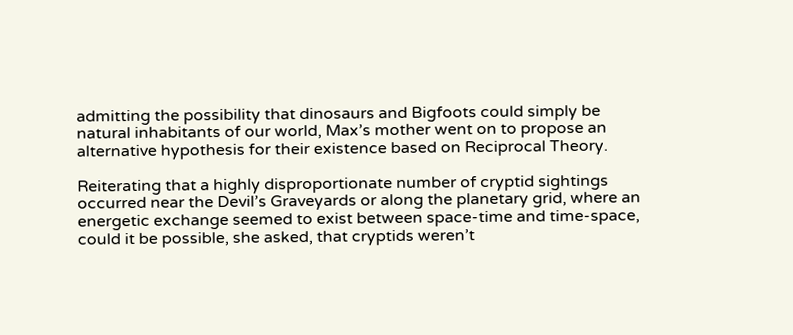admitting the possibility that dinosaurs and Bigfoots could simply be natural inhabitants of our world, Max’s mother went on to propose an alternative hypothesis for their existence based on Reciprocal Theory.

Reiterating that a highly disproportionate number of cryptid sightings occurred near the Devil’s Graveyards or along the planetary grid, where an energetic exchange seemed to exist between space-time and time-space, could it be possible, she asked, that cryptids weren’t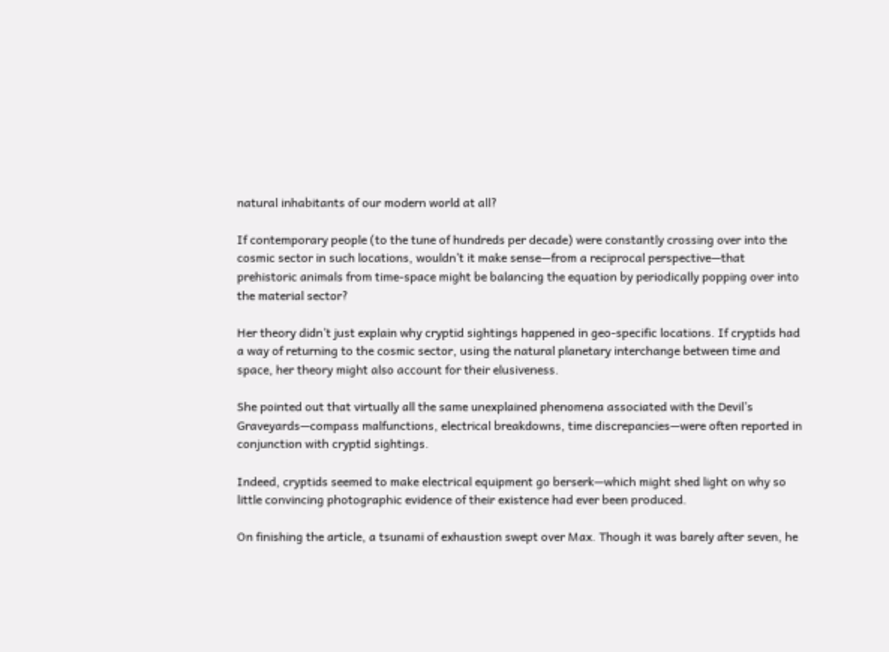natural inhabitants of our modern world at all?

If contemporary people (to the tune of hundreds per decade) were constantly crossing over into the cosmic sector in such locations, wouldn’t it make sense—from a reciprocal perspective—that prehistoric animals from time-space might be balancing the equation by periodically popping over into the material sector?

Her theory didn’t just explain why cryptid sightings happened in geo-specific locations. If cryptids had a way of returning to the cosmic sector, using the natural planetary interchange between time and space, her theory might also account for their elusiveness.

She pointed out that virtually all the same unexplained phenomena associated with the Devil’s Graveyards—compass malfunctions, electrical breakdowns, time discrepancies—were often reported in conjunction with cryptid sightings.

Indeed, cryptids seemed to make electrical equipment go berserk—which might shed light on why so little convincing photographic evidence of their existence had ever been produced.

On finishing the article, a tsunami of exhaustion swept over Max. Though it was barely after seven, he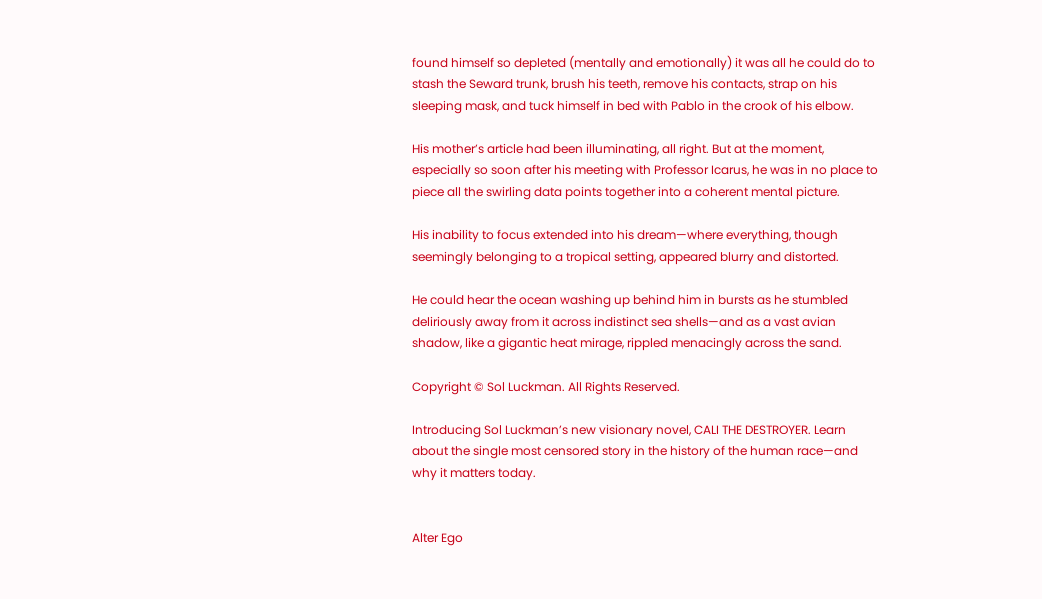found himself so depleted (mentally and emotionally) it was all he could do to stash the Seward trunk, brush his teeth, remove his contacts, strap on his sleeping mask, and tuck himself in bed with Pablo in the crook of his elbow.

His mother’s article had been illuminating, all right. But at the moment, especially so soon after his meeting with Professor Icarus, he was in no place to piece all the swirling data points together into a coherent mental picture.

His inability to focus extended into his dream—where everything, though seemingly belonging to a tropical setting, appeared blurry and distorted.

He could hear the ocean washing up behind him in bursts as he stumbled deliriously away from it across indistinct sea shells—and as a vast avian shadow, like a gigantic heat mirage, rippled menacingly across the sand.

Copyright © Sol Luckman. All Rights Reserved.

Introducing Sol Luckman’s new visionary novel, CALI THE DESTROYER. Learn about the single most censored story in the history of the human race—and why it matters today.


Alter Ego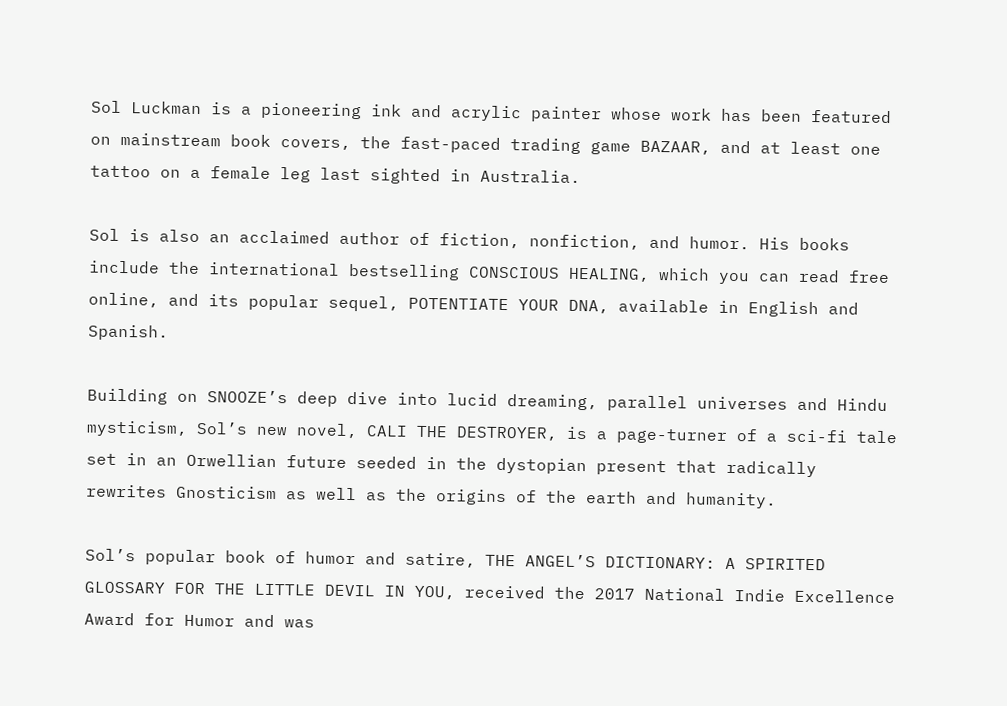Sol Luckman is a pioneering ink and acrylic painter whose work has been featured on mainstream book covers, the fast-paced trading game BAZAAR, and at least one tattoo on a female leg last sighted in Australia.

Sol is also an acclaimed author of fiction, nonfiction, and humor. His books include the international bestselling CONSCIOUS HEALING, which you can read free online, and its popular sequel, POTENTIATE YOUR DNA, available in English and Spanish.

Building on SNOOZE’s deep dive into lucid dreaming, parallel universes and Hindu mysticism, Sol’s new novel, CALI THE DESTROYER, is a page-turner of a sci-fi tale set in an Orwellian future seeded in the dystopian present that radically rewrites Gnosticism as well as the origins of the earth and humanity.

Sol’s popular book of humor and satire, THE ANGEL’S DICTIONARY: A SPIRITED GLOSSARY FOR THE LITTLE DEVIL IN YOU, received the 2017 National Indie Excellence Award for Humor and was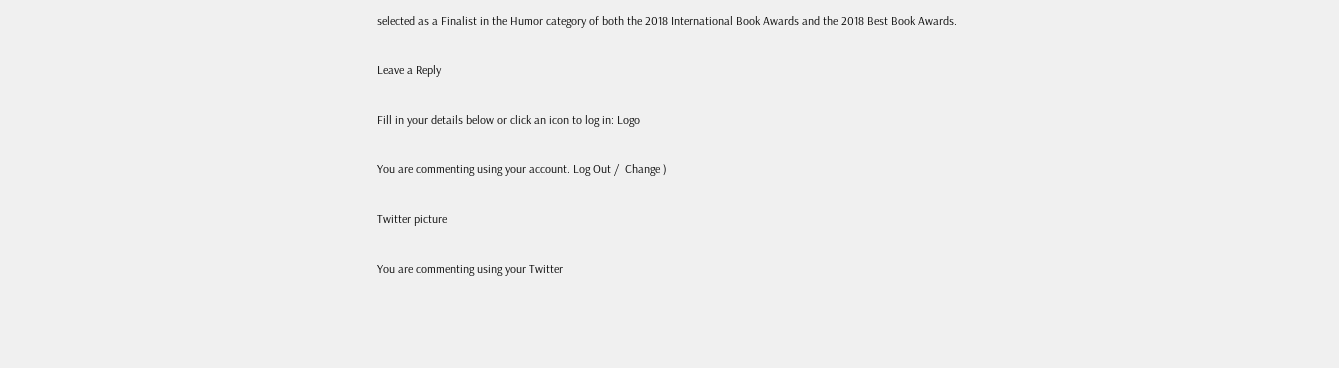selected as a Finalist in the Humor category of both the 2018 International Book Awards and the 2018 Best Book Awards.

Leave a Reply

Fill in your details below or click an icon to log in: Logo

You are commenting using your account. Log Out /  Change )

Twitter picture

You are commenting using your Twitter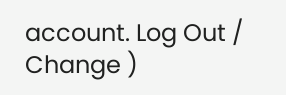account. Log Out /  Change )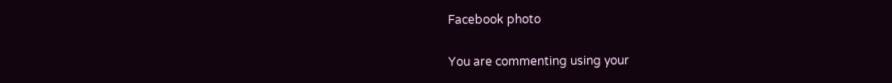Facebook photo

You are commenting using your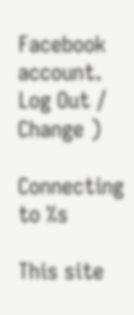Facebook account. Log Out /  Change )

Connecting to %s

This site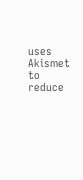uses Akismet to reduce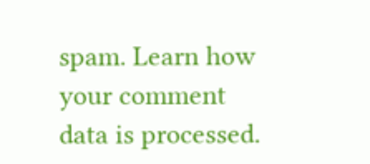spam. Learn how your comment data is processed.